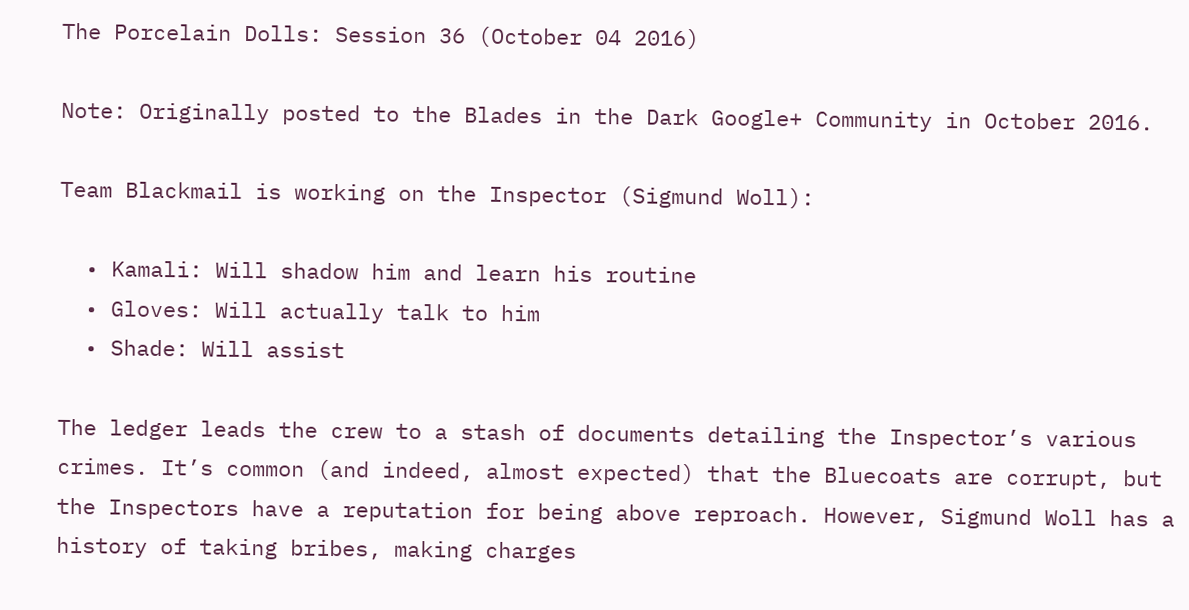The Porcelain Dolls: Session 36 (October 04 2016)

Note: Originally posted to the Blades in the Dark Google+ Community in October 2016.

Team Blackmail is working on the Inspector (Sigmund Woll):

  • Kamali: Will shadow him and learn his routine
  • Gloves: Will actually talk to him
  • Shade: Will assist

The ledger leads the crew to a stash of documents detailing the Inspector’s various crimes. It’s common (and indeed, almost expected) that the Bluecoats are corrupt, but the Inspectors have a reputation for being above reproach. However, Sigmund Woll has a history of taking bribes, making charges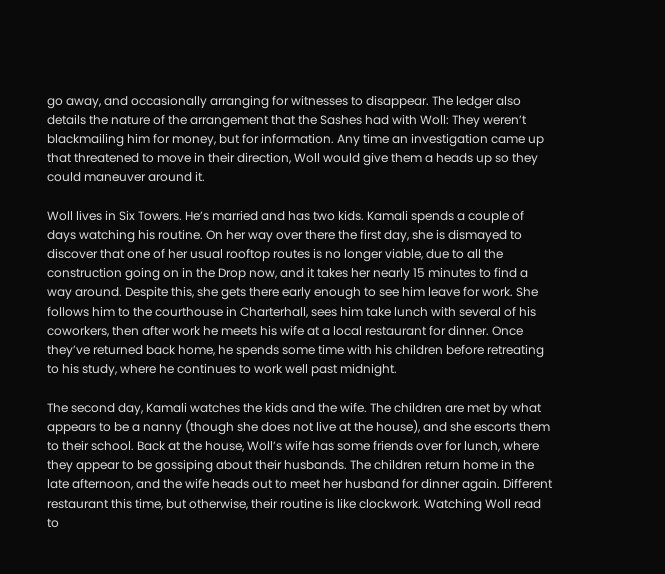go away, and occasionally arranging for witnesses to disappear. The ledger also details the nature of the arrangement that the Sashes had with Woll: They weren’t blackmailing him for money, but for information. Any time an investigation came up that threatened to move in their direction, Woll would give them a heads up so they could maneuver around it.

Woll lives in Six Towers. He’s married and has two kids. Kamali spends a couple of days watching his routine. On her way over there the first day, she is dismayed to discover that one of her usual rooftop routes is no longer viable, due to all the construction going on in the Drop now, and it takes her nearly 15 minutes to find a way around. Despite this, she gets there early enough to see him leave for work. She follows him to the courthouse in Charterhall, sees him take lunch with several of his coworkers, then after work he meets his wife at a local restaurant for dinner. Once they’ve returned back home, he spends some time with his children before retreating to his study, where he continues to work well past midnight.

The second day, Kamali watches the kids and the wife. The children are met by what appears to be a nanny (though she does not live at the house), and she escorts them to their school. Back at the house, Woll’s wife has some friends over for lunch, where they appear to be gossiping about their husbands. The children return home in the late afternoon, and the wife heads out to meet her husband for dinner again. Different restaurant this time, but otherwise, their routine is like clockwork. Watching Woll read to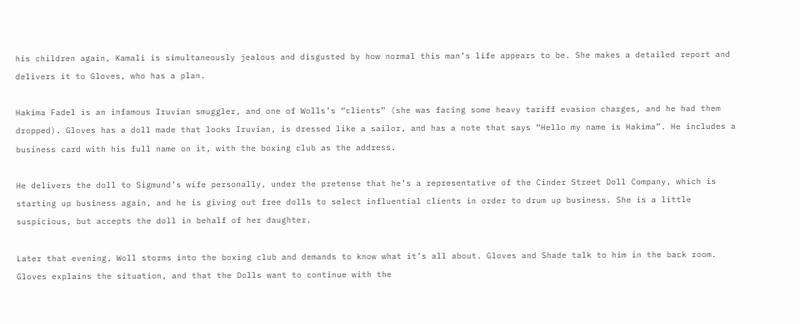his children again, Kamali is simultaneously jealous and disgusted by how normal this man’s life appears to be. She makes a detailed report and delivers it to Gloves, who has a plan.

Hakima Fadel is an infamous Iruvian smuggler, and one of Wolls’s “clients” (she was facing some heavy tariff evasion charges, and he had them dropped). Gloves has a doll made that looks Iruvian, is dressed like a sailor, and has a note that says “Hello my name is Hakima”. He includes a business card with his full name on it, with the boxing club as the address.

He delivers the doll to Sigmund’s wife personally, under the pretense that he’s a representative of the Cinder Street Doll Company, which is starting up business again, and he is giving out free dolls to select influential clients in order to drum up business. She is a little suspicious, but accepts the doll in behalf of her daughter.

Later that evening, Woll storms into the boxing club and demands to know what it’s all about. Gloves and Shade talk to him in the back room. Gloves explains the situation, and that the Dolls want to continue with the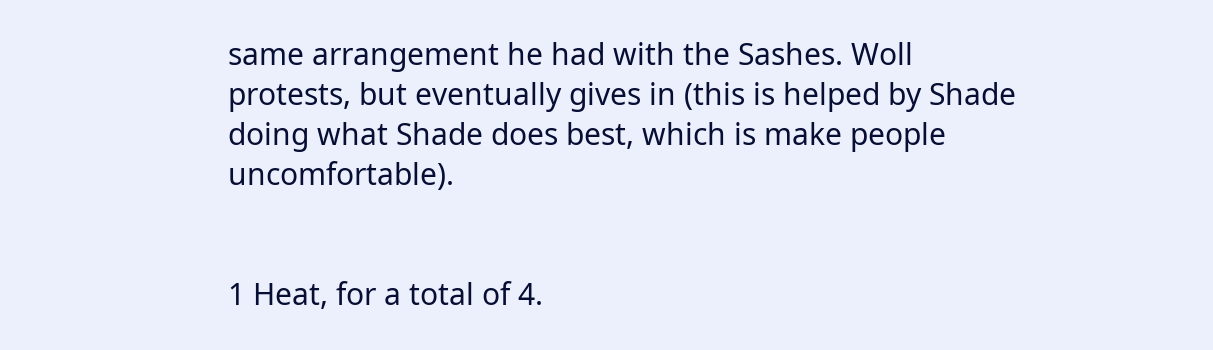same arrangement he had with the Sashes. Woll protests, but eventually gives in (this is helped by Shade doing what Shade does best, which is make people uncomfortable).


1 Heat, for a total of 4.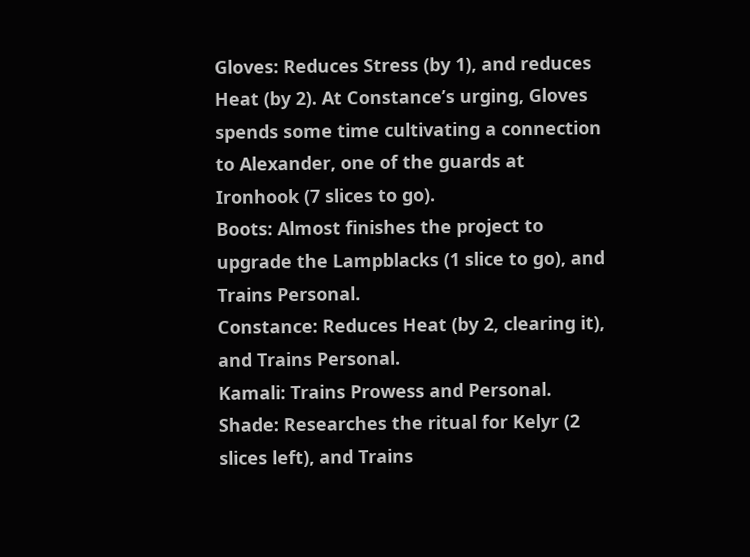Gloves: Reduces Stress (by 1), and reduces Heat (by 2). At Constance’s urging, Gloves spends some time cultivating a connection to Alexander, one of the guards at Ironhook (7 slices to go).
Boots: Almost finishes the project to upgrade the Lampblacks (1 slice to go), and Trains Personal.
Constance: Reduces Heat (by 2, clearing it), and Trains Personal.
Kamali: Trains Prowess and Personal.
Shade: Researches the ritual for Kelyr (2 slices left), and Trains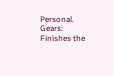Personal.
Gears: Finishes the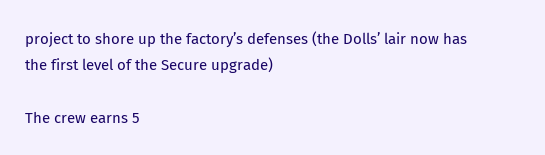project to shore up the factory’s defenses (the Dolls’ lair now has the first level of the Secure upgrade)

The crew earns 5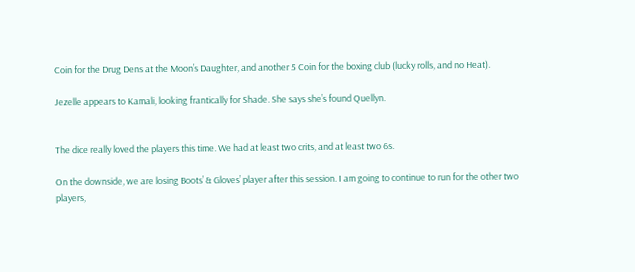Coin for the Drug Dens at the Moon’s Daughter, and another 5 Coin for the boxing club (lucky rolls, and no Heat).

Jezelle appears to Kamali, looking frantically for Shade. She says she’s found Quellyn.


The dice really loved the players this time. We had at least two crits, and at least two 6s.

On the downside, we are losing Boots’ & Gloves’ player after this session. I am going to continue to run for the other two players,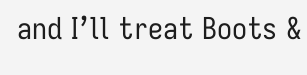and I’ll treat Boots &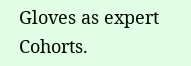Gloves as expert Cohorts.